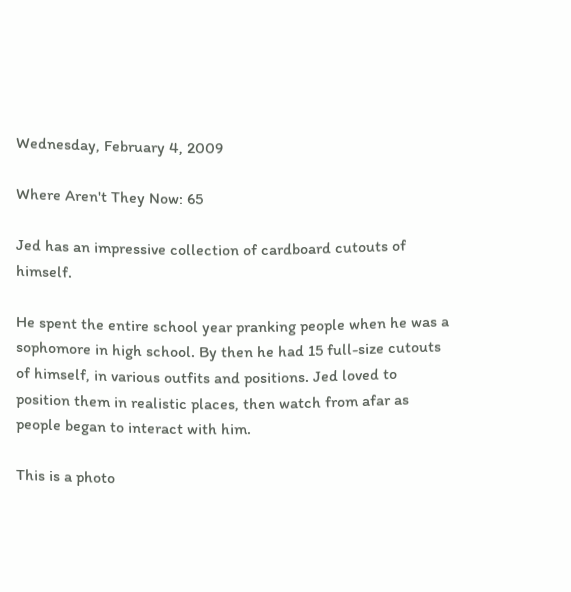Wednesday, February 4, 2009

Where Aren't They Now: 65

Jed has an impressive collection of cardboard cutouts of himself.

He spent the entire school year pranking people when he was a sophomore in high school. By then he had 15 full-size cutouts of himself, in various outfits and positions. Jed loved to position them in realistic places, then watch from afar as people began to interact with him.

This is a photo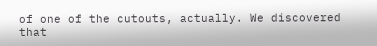of one of the cutouts, actually. We discovered that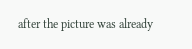after the picture was already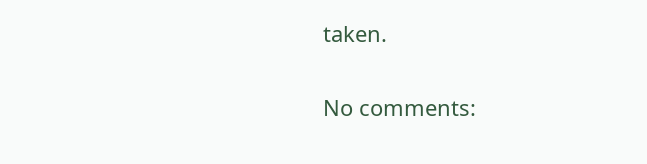taken.

No comments: